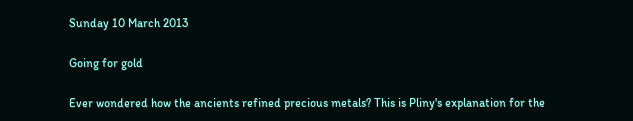Sunday 10 March 2013

Going for gold

Ever wondered how the ancients refined precious metals? This is Pliny's explanation for the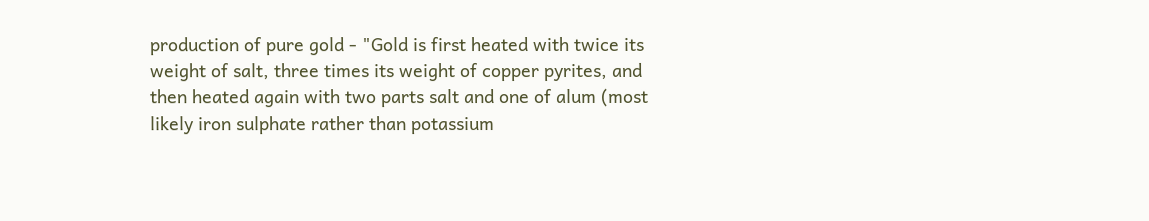production of pure gold - "Gold is first heated with twice its weight of salt, three times its weight of copper pyrites, and then heated again with two parts salt and one of alum (most likely iron sulphate rather than potassium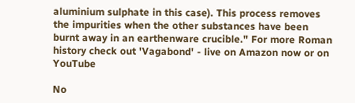aluminium sulphate in this case). This process removes the impurities when the other substances have been burnt away in an earthenware crucible." For more Roman history check out 'Vagabond' - live on Amazon now or on YouTube

No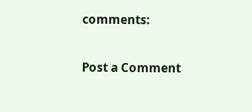comments:

Post a Comment